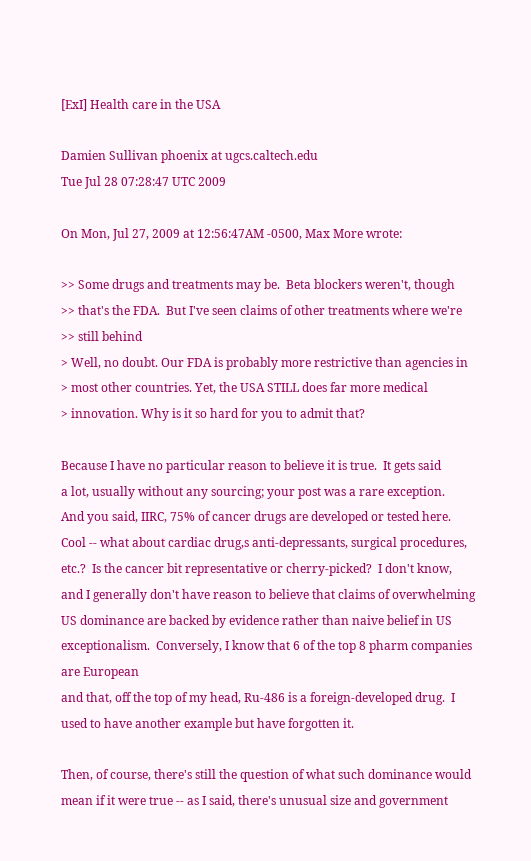[ExI] Health care in the USA

Damien Sullivan phoenix at ugcs.caltech.edu
Tue Jul 28 07:28:47 UTC 2009

On Mon, Jul 27, 2009 at 12:56:47AM -0500, Max More wrote:

>> Some drugs and treatments may be.  Beta blockers weren't, though
>> that's the FDA.  But I've seen claims of other treatments where we're
>> still behind
> Well, no doubt. Our FDA is probably more restrictive than agencies in
> most other countries. Yet, the USA STILL does far more medical
> innovation. Why is it so hard for you to admit that?

Because I have no particular reason to believe it is true.  It gets said
a lot, usually without any sourcing; your post was a rare exception.
And you said, IIRC, 75% of cancer drugs are developed or tested here.
Cool -- what about cardiac drug,s anti-depressants, surgical procedures,
etc.?  Is the cancer bit representative or cherry-picked?  I don't know,
and I generally don't have reason to believe that claims of overwhelming
US dominance are backed by evidence rather than naive belief in US
exceptionalism.  Conversely, I know that 6 of the top 8 pharm companies
are European
and that, off the top of my head, Ru-486 is a foreign-developed drug.  I
used to have another example but have forgotten it.

Then, of course, there's still the question of what such dominance would
mean if it were true -- as I said, there's unusual size and government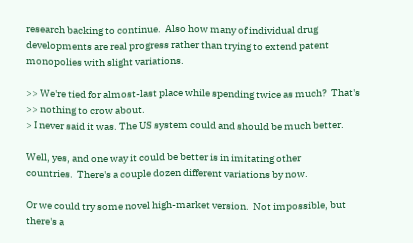research backing to continue.  Also how many of individual drug
developments are real progress rather than trying to extend patent
monopolies with slight variations.

>> We're tied for almost-last place while spending twice as much?  That's
>> nothing to crow about.
> I never said it was. The US system could and should be much better.

Well, yes, and one way it could be better is in imitating other
countries.  There's a couple dozen different variations by now.

Or we could try some novel high-market version.  Not impossible, but
there's a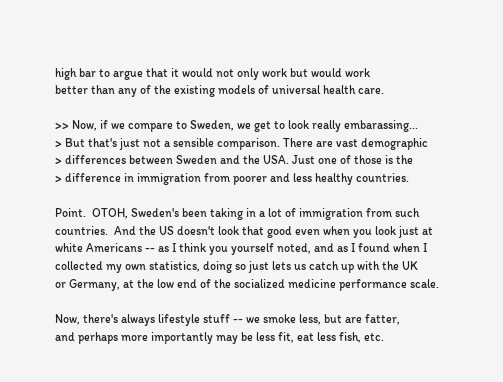high bar to argue that it would not only work but would work
better than any of the existing models of universal health care.

>> Now, if we compare to Sweden, we get to look really embarassing...
> But that's just not a sensible comparison. There are vast demographic
> differences between Sweden and the USA. Just one of those is the
> difference in immigration from poorer and less healthy countries.

Point.  OTOH, Sweden's been taking in a lot of immigration from such
countries.  And the US doesn't look that good even when you look just at
white Americans -- as I think you yourself noted, and as I found when I
collected my own statistics, doing so just lets us catch up with the UK
or Germany, at the low end of the socialized medicine performance scale.

Now, there's always lifestyle stuff -- we smoke less, but are fatter,
and perhaps more importantly may be less fit, eat less fish, etc.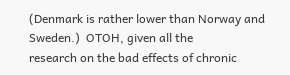(Denmark is rather lower than Norway and Sweden.)  OTOH, given all the
research on the bad effects of chronic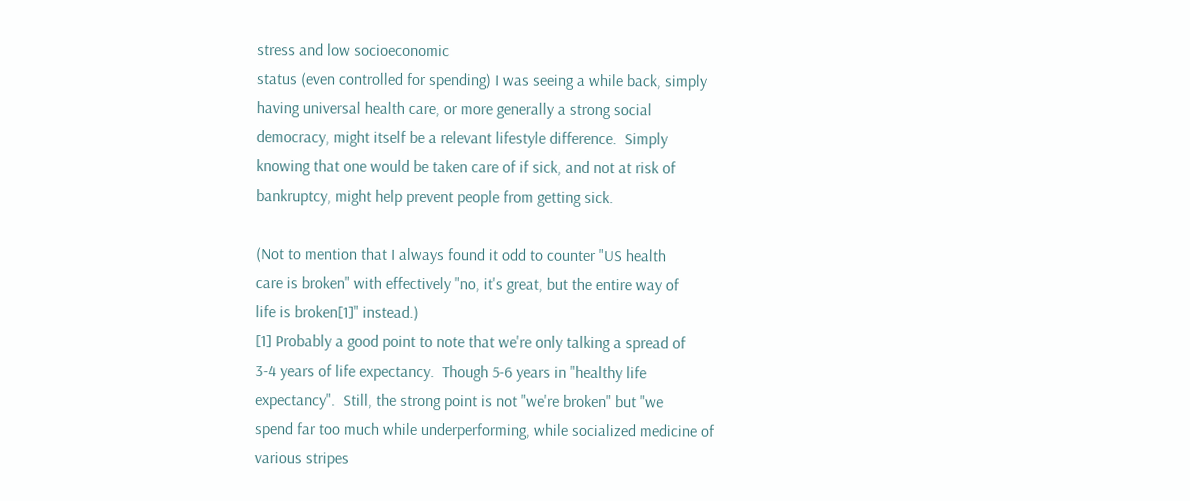stress and low socioeconomic
status (even controlled for spending) I was seeing a while back, simply
having universal health care, or more generally a strong social
democracy, might itself be a relevant lifestyle difference.  Simply
knowing that one would be taken care of if sick, and not at risk of
bankruptcy, might help prevent people from getting sick.

(Not to mention that I always found it odd to counter "US health
care is broken" with effectively "no, it's great, but the entire way of
life is broken[1]" instead.)
[1] Probably a good point to note that we're only talking a spread of
3-4 years of life expectancy.  Though 5-6 years in "healthy life
expectancy".  Still, the strong point is not "we're broken" but "we
spend far too much while underperforming, while socialized medicine of
various stripes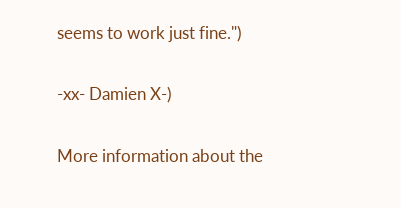seems to work just fine.")

-xx- Damien X-)

More information about the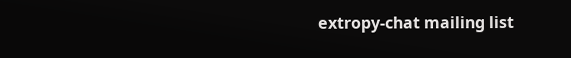extropy-chat mailing list